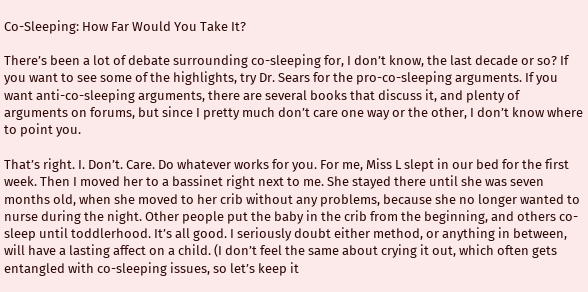Co-Sleeping: How Far Would You Take It?

There’s been a lot of debate surrounding co-sleeping for, I don’t know, the last decade or so? If you want to see some of the highlights, try Dr. Sears for the pro-co-sleeping arguments. If you want anti-co-sleeping arguments, there are several books that discuss it, and plenty of arguments on forums, but since I pretty much don’t care one way or the other, I don’t know where to point you.

That’s right. I. Don’t. Care. Do whatever works for you. For me, Miss L slept in our bed for the first week. Then I moved her to a bassinet right next to me. She stayed there until she was seven months old, when she moved to her crib without any problems, because she no longer wanted to nurse during the night. Other people put the baby in the crib from the beginning, and others co-sleep until toddlerhood. It’s all good. I seriously doubt either method, or anything in between, will have a lasting affect on a child. (I don’t feel the same about crying it out, which often gets entangled with co-sleeping issues, so let’s keep it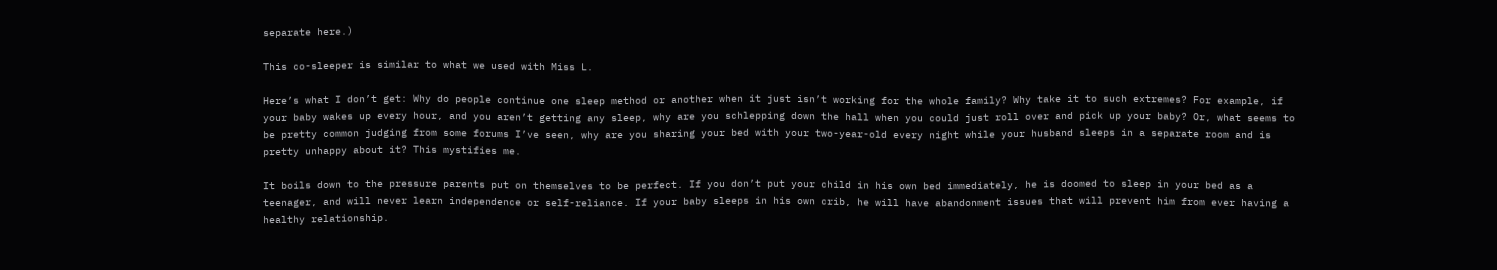separate here.)

This co-sleeper is similar to what we used with Miss L.

Here’s what I don’t get: Why do people continue one sleep method or another when it just isn’t working for the whole family? Why take it to such extremes? For example, if your baby wakes up every hour, and you aren’t getting any sleep, why are you schlepping down the hall when you could just roll over and pick up your baby? Or, what seems to be pretty common judging from some forums I’ve seen, why are you sharing your bed with your two-year-old every night while your husband sleeps in a separate room and is pretty unhappy about it? This mystifies me.

It boils down to the pressure parents put on themselves to be perfect. If you don’t put your child in his own bed immediately, he is doomed to sleep in your bed as a teenager, and will never learn independence or self-reliance. If your baby sleeps in his own crib, he will have abandonment issues that will prevent him from ever having a healthy relationship.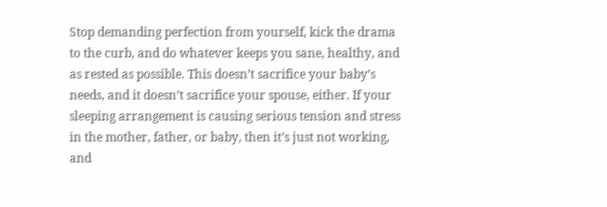Stop demanding perfection from yourself, kick the drama to the curb, and do whatever keeps you sane, healthy, and as rested as possible. This doesn’t sacrifice your baby’s needs, and it doesn’t sacrifice your spouse, either. If your sleeping arrangement is causing serious tension and stress in the mother, father, or baby, then it’s just not working, and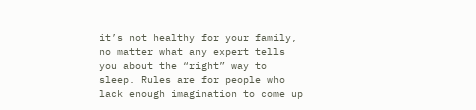it’s not healthy for your family, no matter what any expert tells you about the “right” way to sleep. Rules are for people who lack enough imagination to come up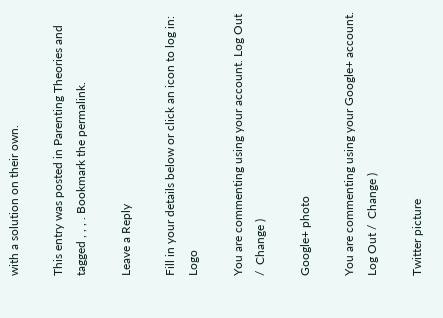with a solution on their own.

This entry was posted in Parenting Theories and tagged , , , . Bookmark the permalink.

Leave a Reply

Fill in your details below or click an icon to log in: Logo

You are commenting using your account. Log Out /  Change )

Google+ photo

You are commenting using your Google+ account. Log Out /  Change )

Twitter picture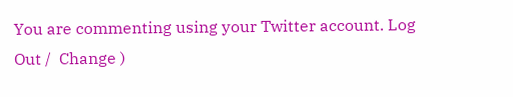You are commenting using your Twitter account. Log Out /  Change )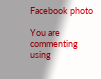Facebook photo

You are commenting using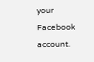your Facebook account.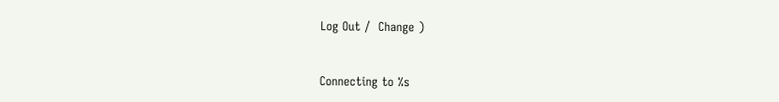Log Out /  Change )


Connecting to %s